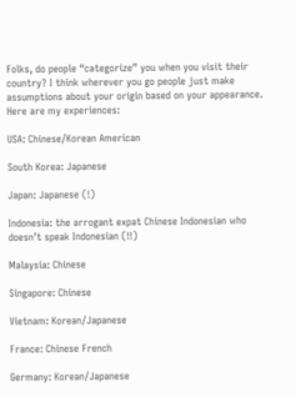Folks, do people “categorize” you when you visit their country? I think wherever you go people just make assumptions about your origin based on your appearance. Here are my experiences:

USA: Chinese/Korean American

South Korea: Japanese

Japan: Japanese (!)

Indonesia: the arrogant expat Chinese Indonesian who doesn’t speak Indonesian (!!)

Malaysia: Chinese

Singapore: Chinese

Vietnam: Korean/Japanese

France: Chinese French

Germany: Korean/Japanese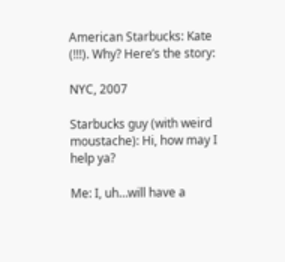American Starbucks: Kate (!!!). Why? Here’s the story:

NYC, 2007

Starbucks guy (with weird moustache): Hi, how may I help ya?

Me: I, uh…will have a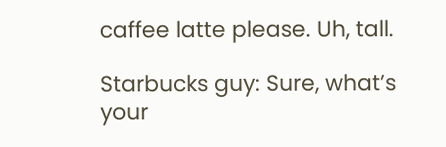caffee latte please. Uh, tall.

Starbucks guy: Sure, what’s your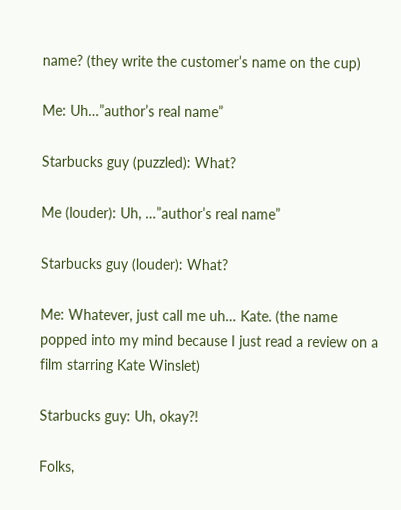name? (they write the customer’s name on the cup)

Me: Uh…”author’s real name”

Starbucks guy (puzzled): What?

Me (louder): Uh, …”author’s real name”

Starbucks guy (louder): What?

Me: Whatever, just call me uh… Kate. (the name popped into my mind because I just read a review on a film starring Kate Winslet)

Starbucks guy: Uh, okay?!

Folks,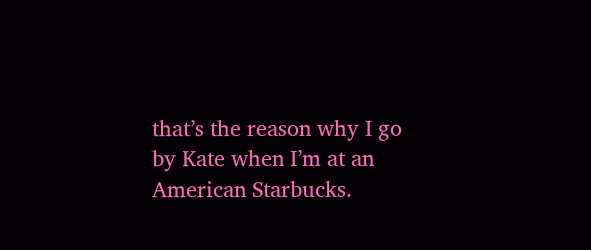that’s the reason why I go by Kate when I’m at an American Starbucks.